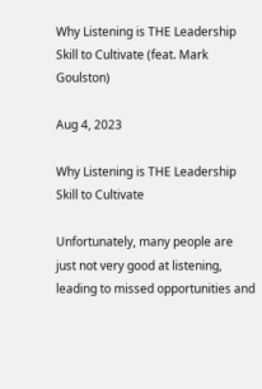Why Listening is THE Leadership Skill to Cultivate (feat. Mark Goulston)

Aug 4, 2023

Why Listening is THE Leadership Skill to Cultivate

Unfortunately, many people are just not very good at listening, leading to missed opportunities and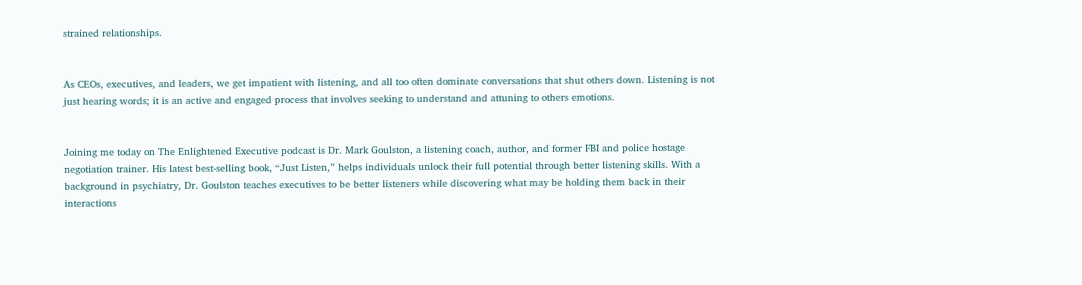strained relationships.


As CEOs, executives, and leaders, we get impatient with listening, and all too often dominate conversations that shut others down. Listening is not just hearing words; it is an active and engaged process that involves seeking to understand and attuning to others emotions.


Joining me today on The Enlightened Executive podcast is Dr. Mark Goulston, a listening coach, author, and former FBI and police hostage negotiation trainer. His latest best-selling book, “Just Listen,” helps individuals unlock their full potential through better listening skills. With a background in psychiatry, Dr. Goulston teaches executives to be better listeners while discovering what may be holding them back in their interactions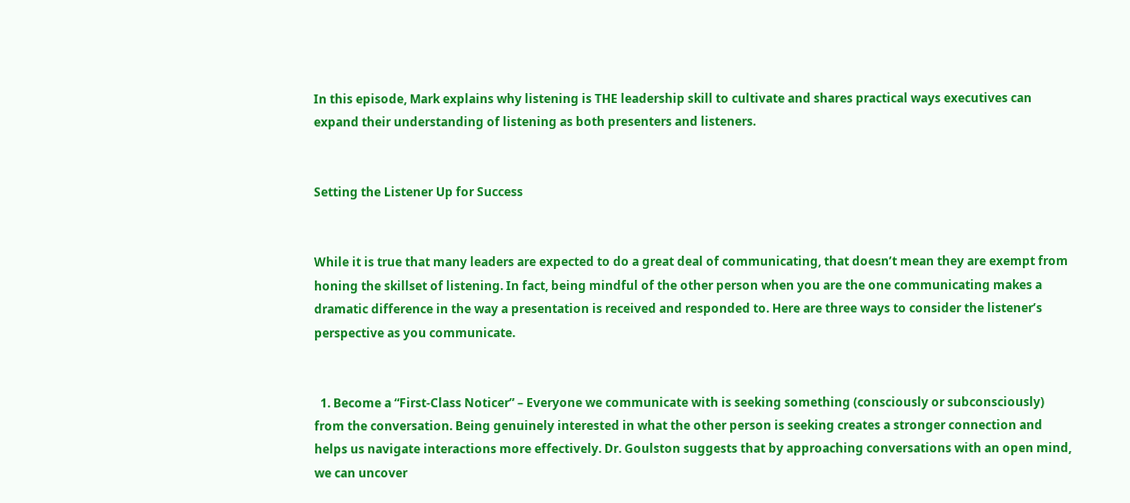In this episode, Mark explains why listening is THE leadership skill to cultivate and shares practical ways executives can expand their understanding of listening as both presenters and listeners.


Setting the Listener Up for Success


While it is true that many leaders are expected to do a great deal of communicating, that doesn’t mean they are exempt from honing the skillset of listening. In fact, being mindful of the other person when you are the one communicating makes a dramatic difference in the way a presentation is received and responded to. Here are three ways to consider the listener’s perspective as you communicate.


  1. Become a “First-Class Noticer” – Everyone we communicate with is seeking something (consciously or subconsciously) from the conversation. Being genuinely interested in what the other person is seeking creates a stronger connection and helps us navigate interactions more effectively. Dr. Goulston suggests that by approaching conversations with an open mind, we can uncover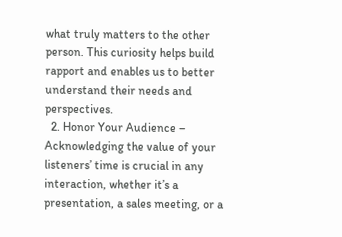what truly matters to the other person. This curiosity helps build rapport and enables us to better understand their needs and perspectives.
  2. Honor Your Audience – Acknowledging the value of your listeners’ time is crucial in any interaction, whether it’s a presentation, a sales meeting, or a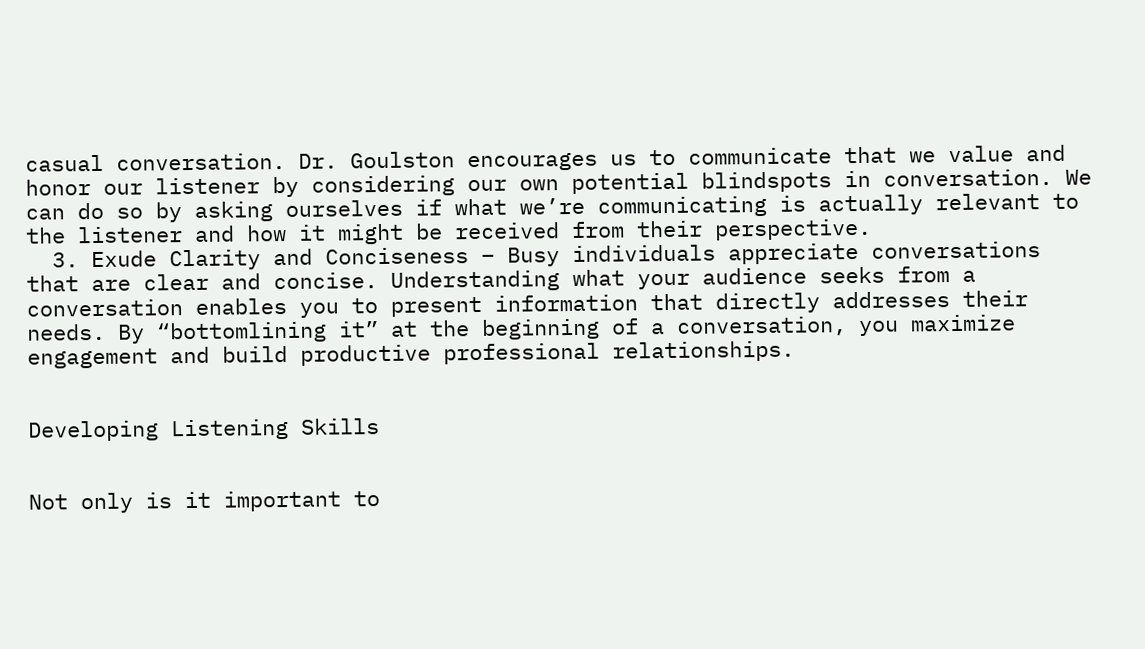casual conversation. Dr. Goulston encourages us to communicate that we value and honor our listener by considering our own potential blindspots in conversation. We can do so by asking ourselves if what we’re communicating is actually relevant to the listener and how it might be received from their perspective.
  3. Exude Clarity and Conciseness – Busy individuals appreciate conversations that are clear and concise. Understanding what your audience seeks from a conversation enables you to present information that directly addresses their needs. By “bottomlining it” at the beginning of a conversation, you maximize engagement and build productive professional relationships.


Developing Listening Skills


Not only is it important to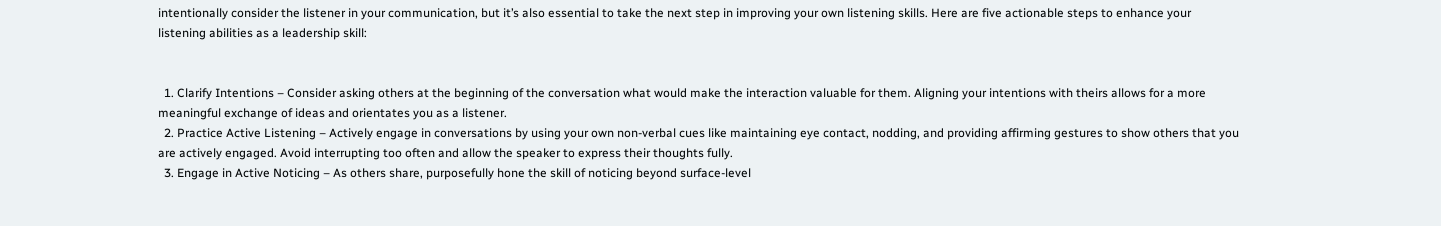intentionally consider the listener in your communication, but it’s also essential to take the next step in improving your own listening skills. Here are five actionable steps to enhance your listening abilities as a leadership skill:


  1. Clarify Intentions – Consider asking others at the beginning of the conversation what would make the interaction valuable for them. Aligning your intentions with theirs allows for a more meaningful exchange of ideas and orientates you as a listener.
  2. Practice Active Listening – Actively engage in conversations by using your own non-verbal cues like maintaining eye contact, nodding, and providing affirming gestures to show others that you are actively engaged. Avoid interrupting too often and allow the speaker to express their thoughts fully.
  3. Engage in Active Noticing – As others share, purposefully hone the skill of noticing beyond surface-level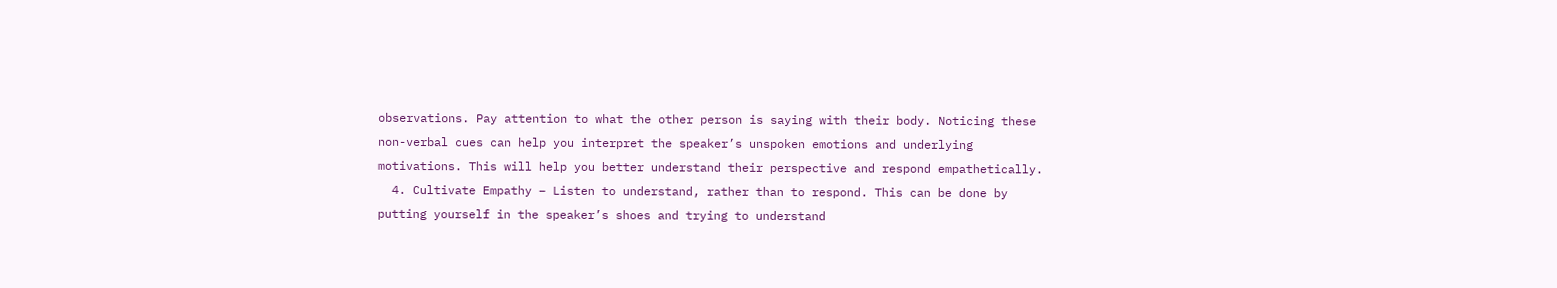observations. Pay attention to what the other person is saying with their body. Noticing these non-verbal cues can help you interpret the speaker’s unspoken emotions and underlying motivations. This will help you better understand their perspective and respond empathetically.
  4. Cultivate Empathy – Listen to understand, rather than to respond. This can be done by putting yourself in the speaker’s shoes and trying to understand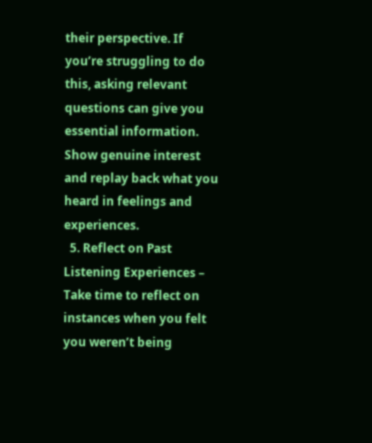their perspective. If you’re struggling to do this, asking relevant questions can give you essential information. Show genuine interest and replay back what you heard in feelings and experiences.
  5. Reflect on Past Listening Experiences –  Take time to reflect on instances when you felt you weren’t being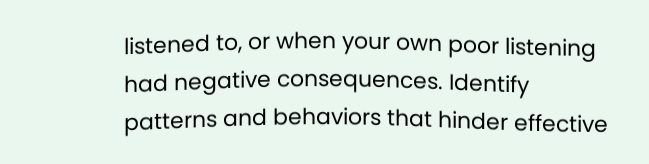listened to, or when your own poor listening had negative consequences. Identify patterns and behaviors that hinder effective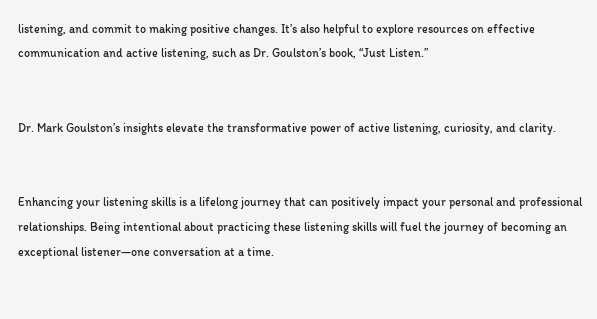listening, and commit to making positive changes. It’s also helpful to explore resources on effective communication and active listening, such as Dr. Goulston’s book, “Just Listen.”


Dr. Mark Goulston’s insights elevate the transformative power of active listening, curiosity, and clarity.


Enhancing your listening skills is a lifelong journey that can positively impact your personal and professional relationships. Being intentional about practicing these listening skills will fuel the journey of becoming an exceptional listener—one conversation at a time.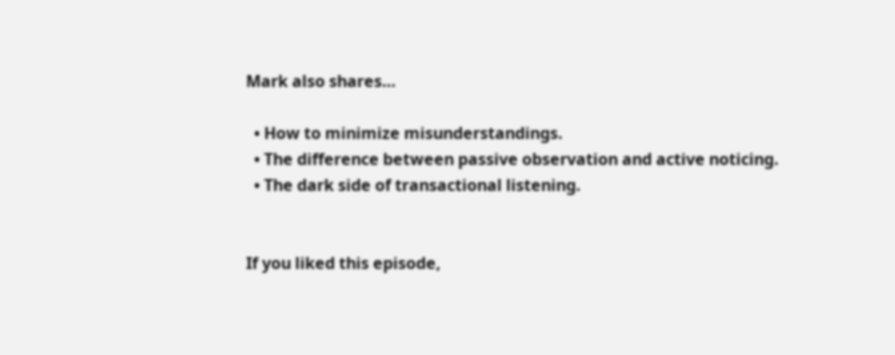Mark also shares…

  • How to minimize misunderstandings.
  • The difference between passive observation and active noticing.
  • The dark side of transactional listening.


If you liked this episode,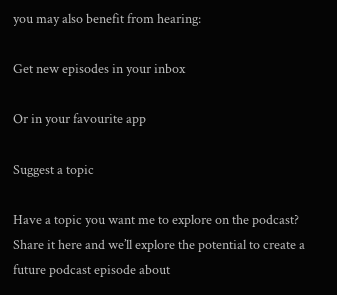you may also benefit from hearing:

Get new episodes in your inbox

Or in your favourite app

Suggest a topic

Have a topic you want me to explore on the podcast? Share it here and we’ll explore the potential to create a future podcast episode about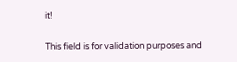it!

This field is for validation purposes and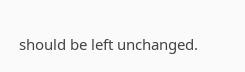should be left unchanged.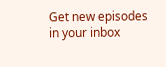Get new episodes in your inbox